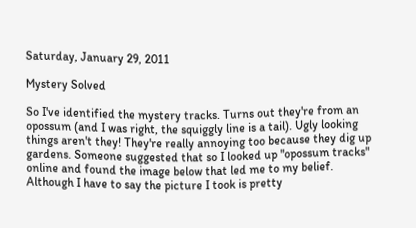Saturday, January 29, 2011

Mystery Solved

So I've identified the mystery tracks. Turns out they're from an opossum (and I was right, the squiggly line is a tail). Ugly looking things aren't they! They're really annoying too because they dig up gardens. Someone suggested that so I looked up "opossum tracks" online and found the image below that led me to my belief. Although I have to say the picture I took is pretty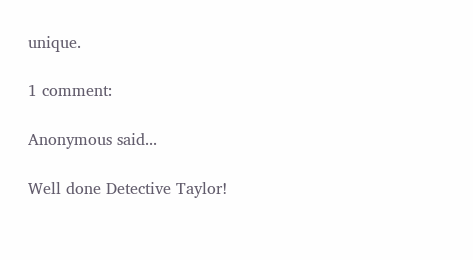unique.

1 comment:

Anonymous said...

Well done Detective Taylor!